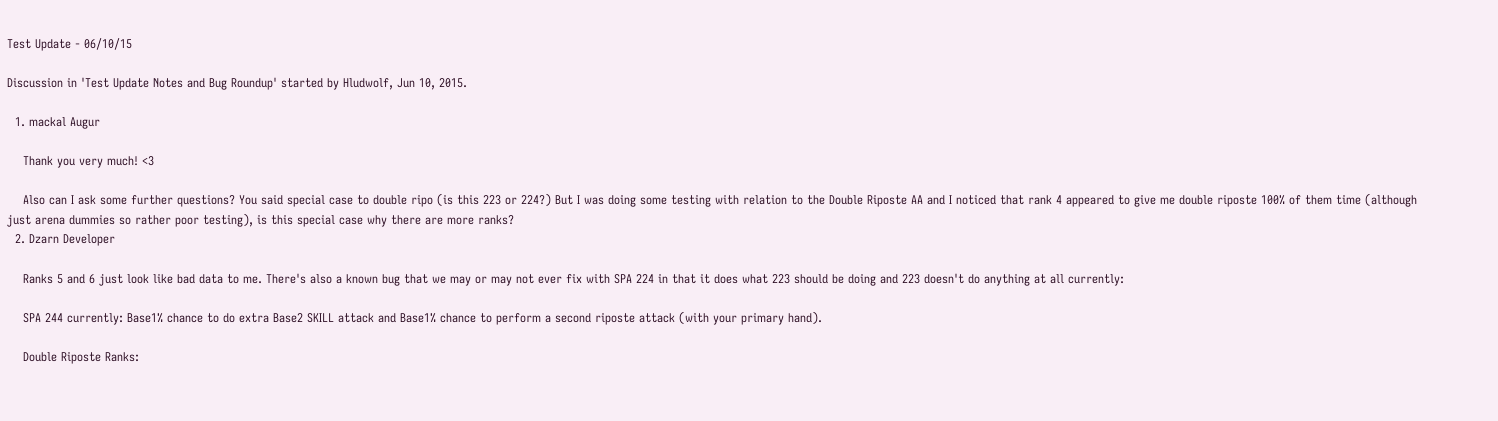Test Update - 06/10/15

Discussion in 'Test Update Notes and Bug Roundup' started by Hludwolf, Jun 10, 2015.

  1. mackal Augur

    Thank you very much! <3

    Also can I ask some further questions? You said special case to double ripo (is this 223 or 224?) But I was doing some testing with relation to the Double Riposte AA and I noticed that rank 4 appeared to give me double riposte 100% of them time (although just arena dummies so rather poor testing), is this special case why there are more ranks?
  2. Dzarn Developer

    Ranks 5 and 6 just look like bad data to me. There's also a known bug that we may or may not ever fix with SPA 224 in that it does what 223 should be doing and 223 doesn't do anything at all currently:

    SPA 244 currently: Base1% chance to do extra Base2 SKILL attack and Base1% chance to perform a second riposte attack (with your primary hand).

    Double Riposte Ranks: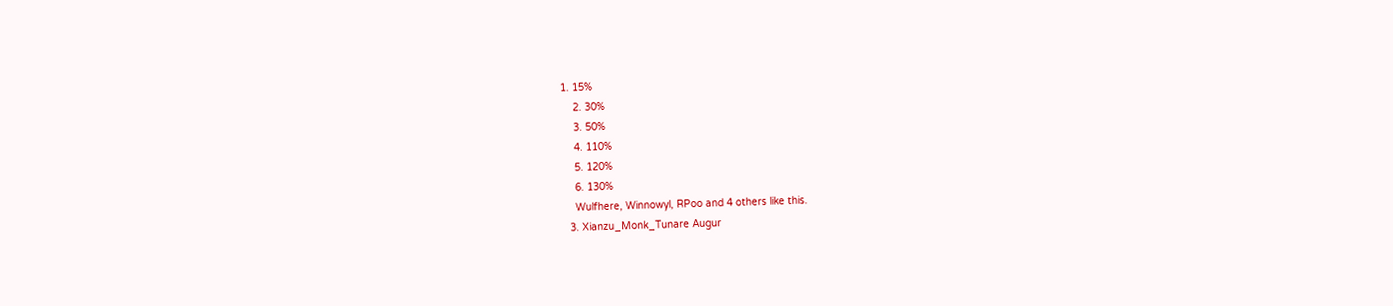1. 15%
    2. 30%
    3. 50%
    4. 110%
    5. 120%
    6. 130%
    Wulfhere, Winnowyl, RPoo and 4 others like this.
  3. Xianzu_Monk_Tunare Augur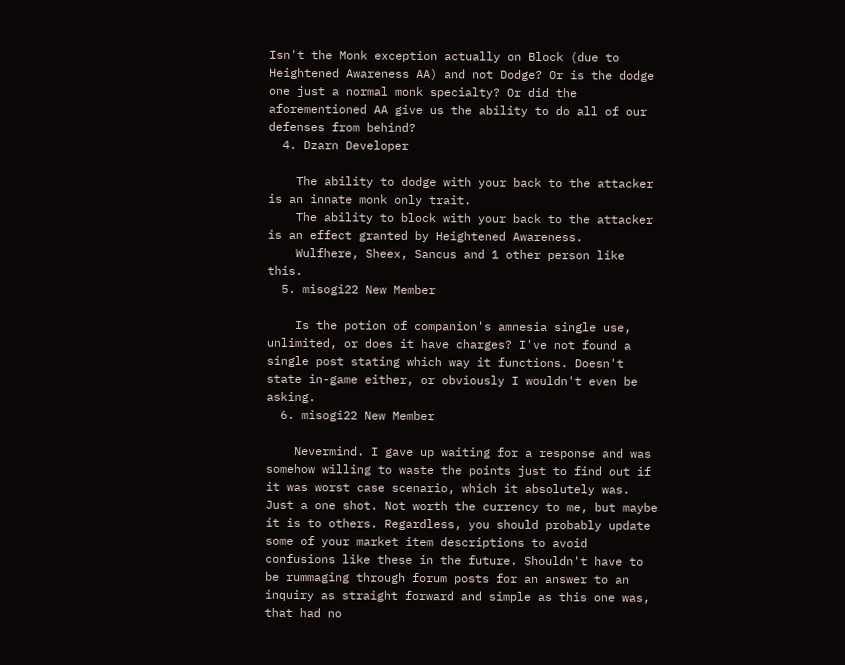Isn't the Monk exception actually on Block (due to Heightened Awareness AA) and not Dodge? Or is the dodge one just a normal monk specialty? Or did the aforementioned AA give us the ability to do all of our defenses from behind?
  4. Dzarn Developer

    The ability to dodge with your back to the attacker is an innate monk only trait.
    The ability to block with your back to the attacker is an effect granted by Heightened Awareness.
    Wulfhere, Sheex, Sancus and 1 other person like this.
  5. misogi22 New Member

    Is the potion of companion's amnesia single use, unlimited, or does it have charges? I've not found a single post stating which way it functions. Doesn't state in-game either, or obviously I wouldn't even be asking.
  6. misogi22 New Member

    Nevermind. I gave up waiting for a response and was somehow willing to waste the points just to find out if it was worst case scenario, which it absolutely was. Just a one shot. Not worth the currency to me, but maybe it is to others. Regardless, you should probably update some of your market item descriptions to avoid confusions like these in the future. Shouldn't have to be rummaging through forum posts for an answer to an inquiry as straight forward and simple as this one was, that had no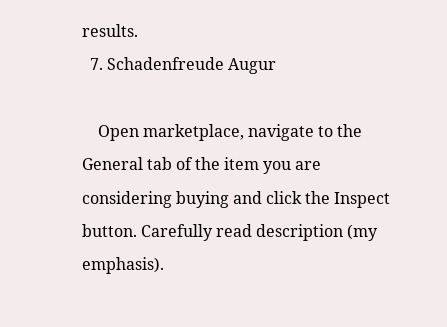results.
  7. Schadenfreude Augur

    Open marketplace, navigate to the General tab of the item you are considering buying and click the Inspect button. Carefully read description (my emphasis).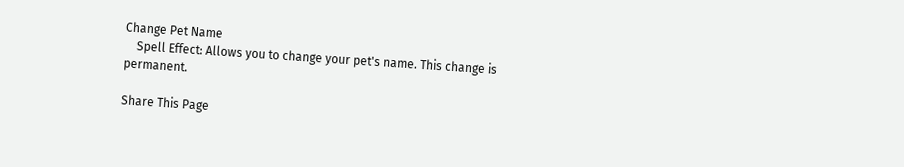Change Pet Name
    Spell Effect: Allows you to change your pet's name. This change is permanent.

Share This Page